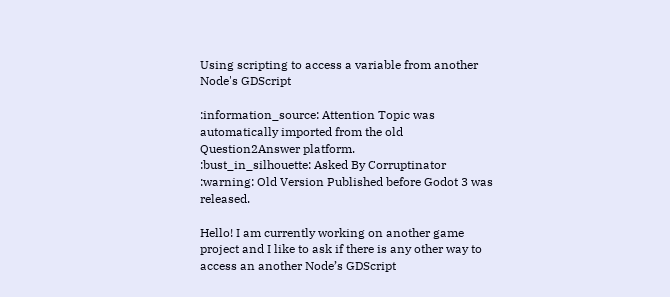Using scripting to access a variable from another Node's GDScript

:information_source: Attention Topic was automatically imported from the old Question2Answer platform.
:bust_in_silhouette: Asked By Corruptinator
:warning: Old Version Published before Godot 3 was released.

Hello! I am currently working on another game project and I like to ask if there is any other way to access an another Node’s GDScript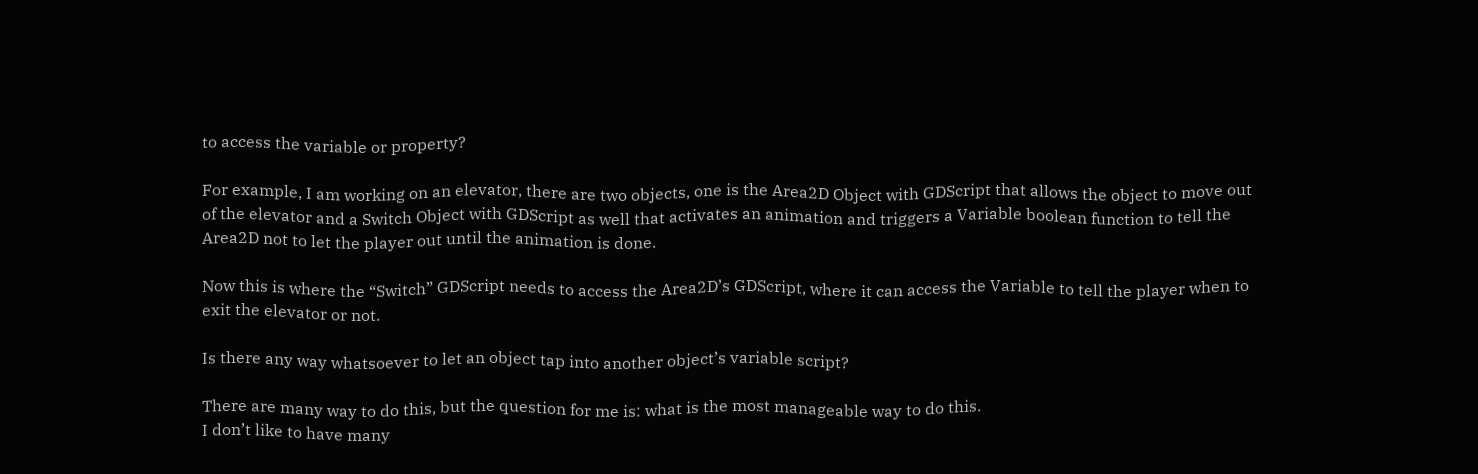to access the variable or property?

For example, I am working on an elevator, there are two objects, one is the Area2D Object with GDScript that allows the object to move out of the elevator and a Switch Object with GDScript as well that activates an animation and triggers a Variable boolean function to tell the Area2D not to let the player out until the animation is done.

Now this is where the “Switch” GDScript needs to access the Area2D’s GDScript, where it can access the Variable to tell the player when to exit the elevator or not.

Is there any way whatsoever to let an object tap into another object’s variable script?

There are many way to do this, but the question for me is: what is the most manageable way to do this.
I don’t like to have many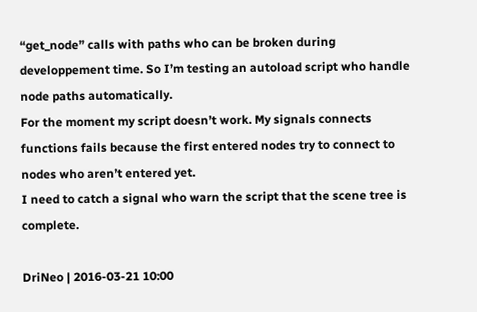“get_node” calls with paths who can be broken during developpement time. So I’m testing an autoload script who handle node paths automatically.
For the moment my script doesn’t work. My signals connects functions fails because the first entered nodes try to connect to nodes who aren’t entered yet.
I need to catch a signal who warn the script that the scene tree is complete.

DriNeo | 2016-03-21 10:00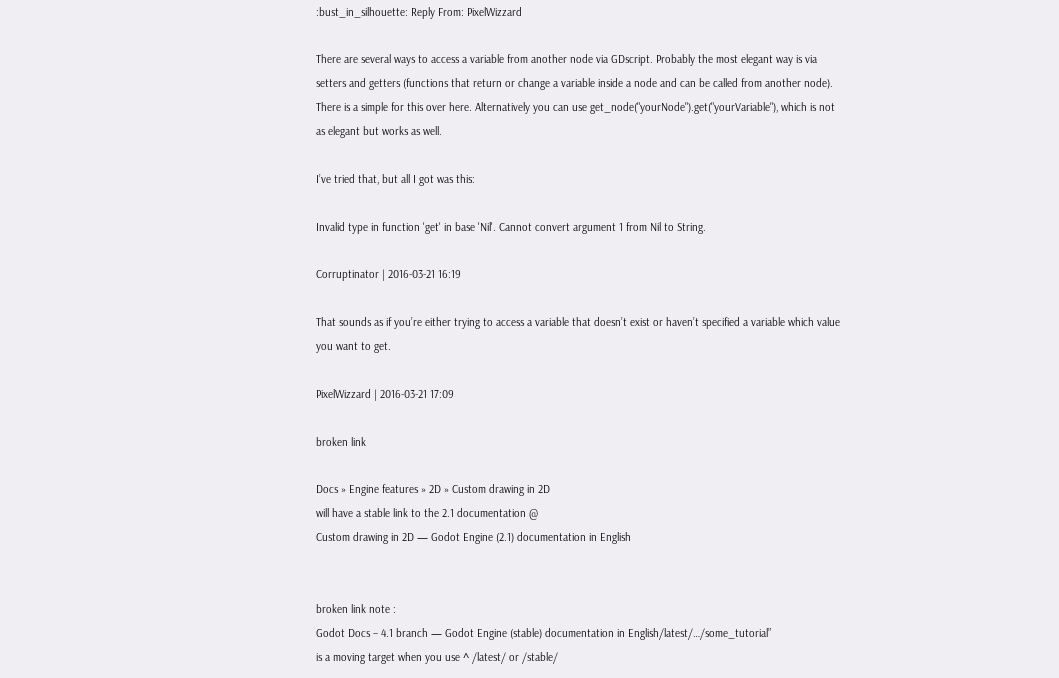:bust_in_silhouette: Reply From: PixelWizzard

There are several ways to access a variable from another node via GDscript. Probably the most elegant way is via setters and getters (functions that return or change a variable inside a node and can be called from another node). There is a simple for this over here. Alternatively you can use get_node("yourNode").get("yourVariable"), which is not as elegant but works as well.

I’ve tried that, but all I got was this:

Invalid type in function 'get' in base 'Nil'. Cannot convert argument 1 from Nil to String.

Corruptinator | 2016-03-21 16:19

That sounds as if you’re either trying to access a variable that doesn’t exist or haven’t specified a variable which value you want to get.

PixelWizzard | 2016-03-21 17:09

broken link

Docs » Engine features » 2D » Custom drawing in 2D
will have a stable link to the 2.1 documentation @
Custom drawing in 2D — Godot Engine (2.1) documentation in English


broken link note :
Godot Docs – 4.1 branch — Godot Engine (stable) documentation in English/latest/…/some_tutorial”
is a moving target when you use ^ /latest/ or /stable/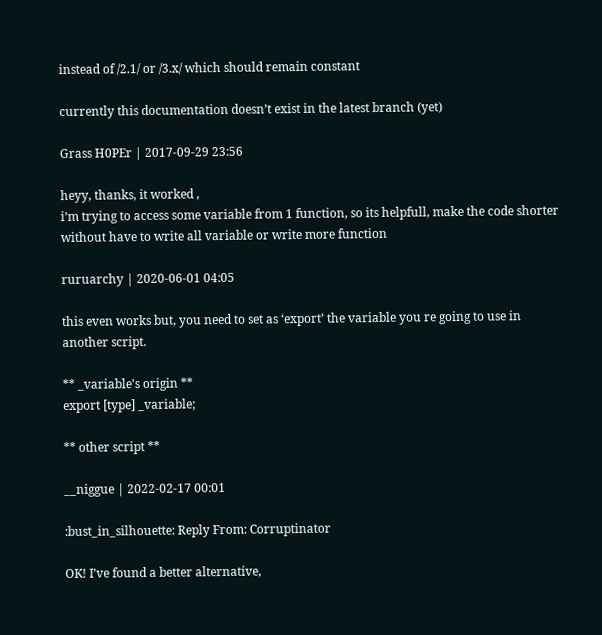instead of /2.1/ or /3.x/ which should remain constant

currently this documentation doesn’t exist in the latest branch (yet)

Grass H0PEr | 2017-09-29 23:56

heyy, thanks, it worked ,
i’m trying to access some variable from 1 function, so its helpfull, make the code shorter without have to write all variable or write more function

ruruarchy | 2020-06-01 04:05

this even works but, you need to set as ‘export’ the variable you re going to use in another script.

** _variable's origin **
export [type] _variable;

** other script **

__niggue | 2022-02-17 00:01

:bust_in_silhouette: Reply From: Corruptinator

OK! I’ve found a better alternative,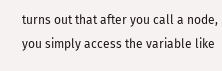turns out that after you call a node, you simply access the variable like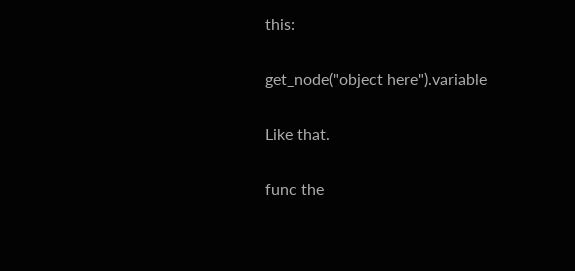this:

get_node("object here").variable

Like that.

func the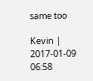same too

Kevin | 2017-01-09 06:58